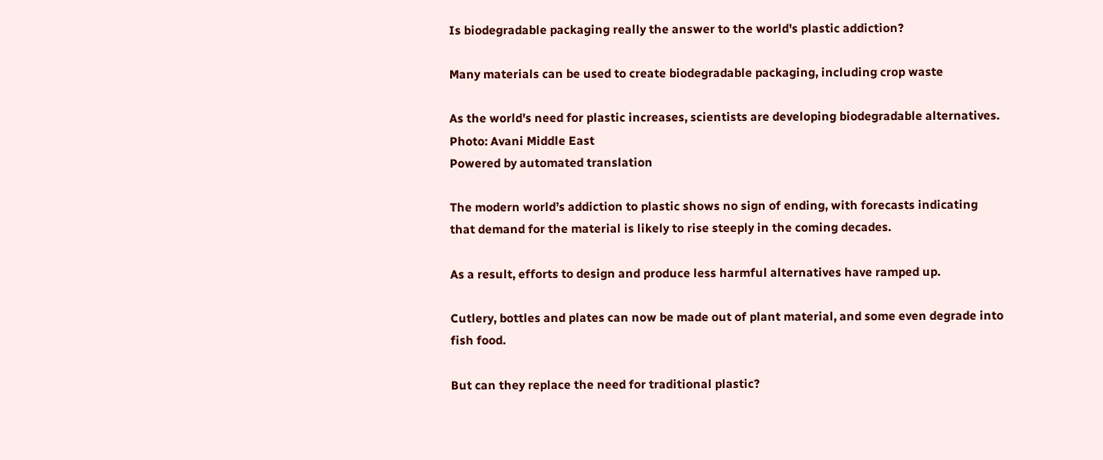Is biodegradable packaging really the answer to the world's plastic addiction?

Many materials can be used to create biodegradable packaging, including crop waste

As the world's need for plastic increases, scientists are developing biodegradable alternatives. Photo: Avani Middle East
Powered by automated translation

The modern world’s addiction to plastic shows no sign of ending, with forecasts indicating that demand for the material is likely to rise steeply in the coming decades.

As a result, efforts to design and produce less harmful alternatives have ramped up.

Cutlery, bottles and plates can now be made out of plant material, and some even degrade into fish food.

But can they replace the need for traditional plastic?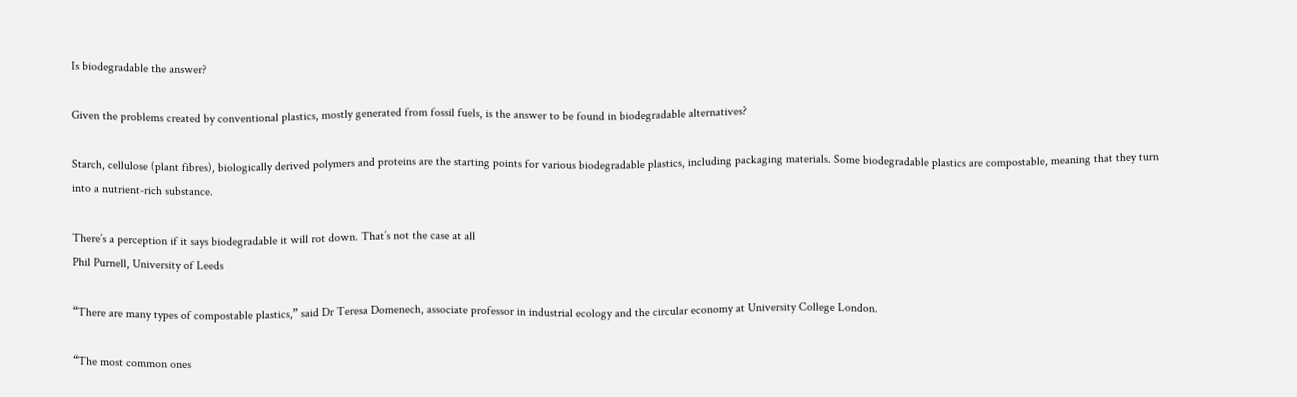Is biodegradable the answer?

Given the problems created by conventional plastics, mostly generated from fossil fuels, is the answer to be found in biodegradable alternatives?

Starch, cellulose (plant fibres), biologically derived polymers and proteins are the starting points for various biodegradable plastics, including packaging materials. Some biodegradable plastics are compostable, meaning that they turn into a nutrient-rich substance.

There’s a perception if it says biodegradable it will rot down. That’s not the case at all
Phil Purnell, University of Leeds

“There are many types of compostable plastics,” said Dr Teresa Domenech, associate professor in industrial ecology and the circular economy at University College London.

“The most common ones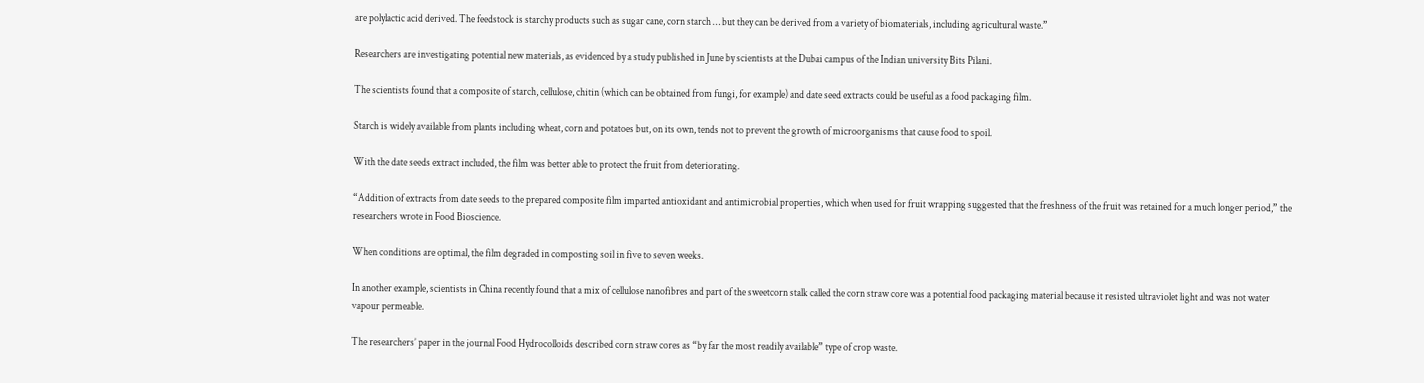are polylactic acid derived. The feedstock is starchy products such as sugar cane, corn starch … but they can be derived from a variety of biomaterials, including agricultural waste.”

Researchers are investigating potential new materials, as evidenced by a study published in June by scientists at the Dubai campus of the Indian university Bits Pilani.

The scientists found that a composite of starch, cellulose, chitin (which can be obtained from fungi, for example) and date seed extracts could be useful as a food packaging film.

Starch is widely available from plants including wheat, corn and potatoes but, on its own, tends not to prevent the growth of microorganisms that cause food to spoil.

With the date seeds extract included, the film was better able to protect the fruit from deteriorating.

“Addition of extracts from date seeds to the prepared composite film imparted antioxidant and antimicrobial properties, which when used for fruit wrapping suggested that the freshness of the fruit was retained for a much longer period,” the researchers wrote in Food Bioscience.

When conditions are optimal, the film degraded in composting soil in five to seven weeks.

In another example, scientists in China recently found that a mix of cellulose nanofibres and part of the sweetcorn stalk called the corn straw core was a potential food packaging material because it resisted ultraviolet light and was not water vapour permeable.

The researchers’ paper in the journal Food Hydrocolloids described corn straw cores as “by far the most readily available” type of crop waste.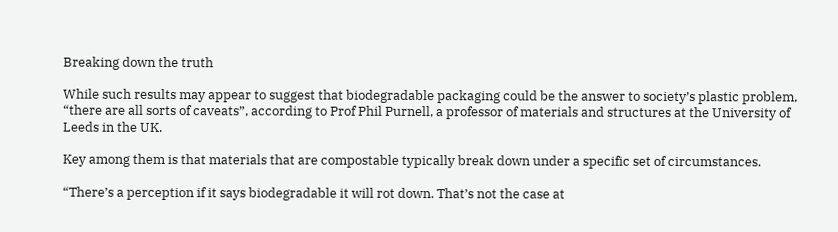Breaking down the truth

While such results may appear to suggest that biodegradable packaging could be the answer to society’s plastic problem, “there are all sorts of caveats”, according to Prof Phil Purnell, a professor of materials and structures at the University of Leeds in the UK.

Key among them is that materials that are compostable typically break down under a specific set of circumstances.

“There’s a perception if it says biodegradable it will rot down. That’s not the case at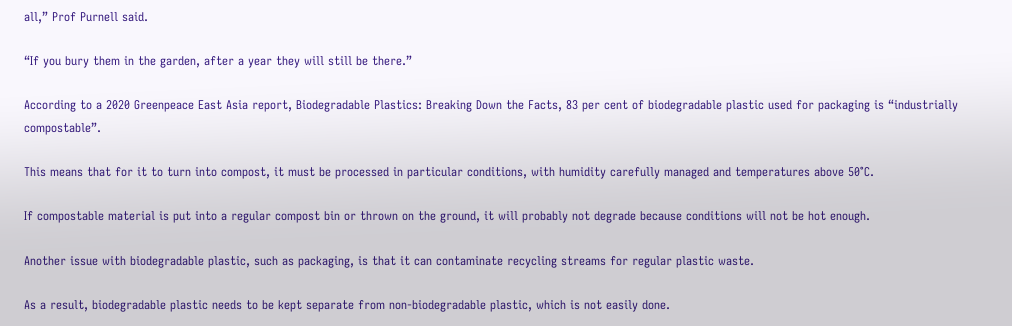all,” Prof Purnell said.

“If you bury them in the garden, after a year they will still be there.”

According to a 2020 Greenpeace East Asia report, Biodegradable Plastics: Breaking Down the Facts, 83 per cent of biodegradable plastic used for packaging is “industrially compostable”.

This means that for it to turn into compost, it must be processed in particular conditions, with humidity carefully managed and temperatures above 50°C.

If compostable material is put into a regular compost bin or thrown on the ground, it will probably not degrade because conditions will not be hot enough.

Another issue with biodegradable plastic, such as packaging, is that it can contaminate recycling streams for regular plastic waste.

As a result, biodegradable plastic needs to be kept separate from non-biodegradable plastic, which is not easily done.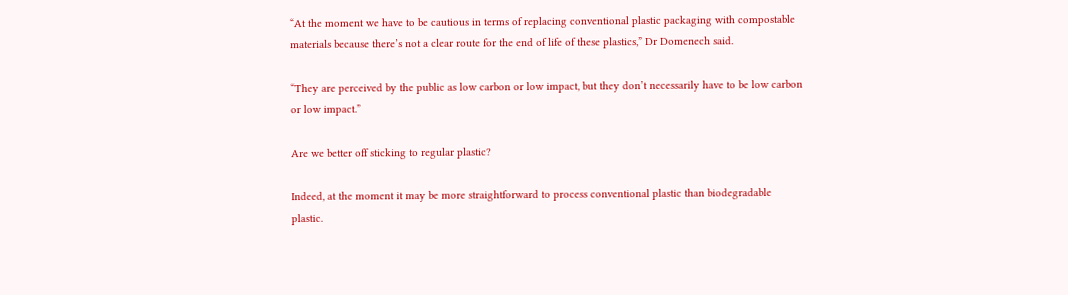“At the moment we have to be cautious in terms of replacing conventional plastic packaging with compostable materials because there’s not a clear route for the end of life of these plastics,” Dr Domenech said.

“They are perceived by the public as low carbon or low impact, but they don’t necessarily have to be low carbon or low impact.”

Are we better off sticking to regular plastic?

Indeed, at the moment it may be more straightforward to process conventional plastic than biodegradable plastic.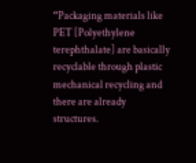“Packaging materials like PET [Polyethylene terephthalate] are basically recyclable through plastic mechanical recycling and there are already structures.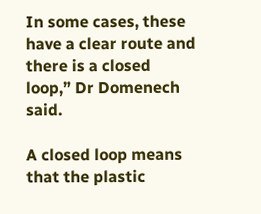In some cases, these have a clear route and there is a closed loop,” Dr Domenech said.

A closed loop means that the plastic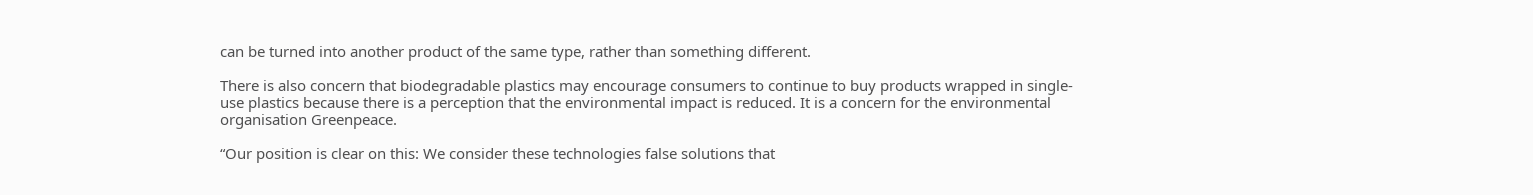can be turned into another product of the same type, rather than something different.

There is also concern that biodegradable plastics may encourage consumers to continue to buy products wrapped in single-use plastics because there is a perception that the environmental impact is reduced. It is a concern for the environmental organisation Greenpeace.

“Our position is clear on this: We consider these technologies false solutions that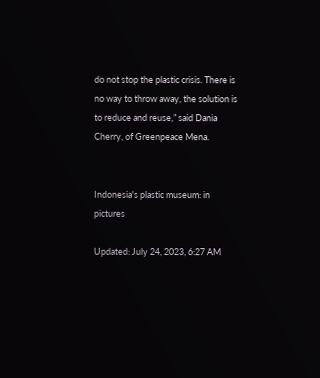do not stop the plastic crisis. There is no way to throw away, the solution is to reduce and reuse,” said Dania Cherry, of Greenpeace Mena.


Indonesia's plastic museum: in pictures

Updated: July 24, 2023, 6:27 AM